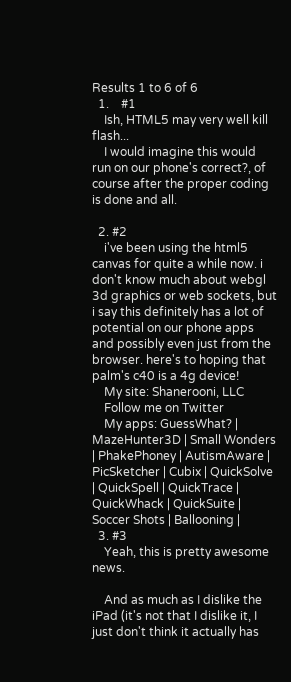Results 1 to 6 of 6
  1.    #1
    Ish, HTML5 may very well kill flash...
    I would imagine this would run on our phone's correct?, of course after the proper coding is done and all.

  2. #2
    i've been using the html5 canvas for quite a while now. i don't know much about webgl 3d graphics or web sockets, but i say this definitely has a lot of potential on our phone apps and possibly even just from the browser. here's to hoping that palm's c40 is a 4g device!
    My site: Shanerooni, LLC
    Follow me on Twitter
    My apps: GuessWhat? | MazeHunter3D | Small Wonders | PhakePhoney | AutismAware | PicSketcher | Cubix | QuickSolve | QuickSpell | QuickTrace | QuickWhack | QuickSuite | Soccer Shots | Ballooning |
  3. #3
    Yeah, this is pretty awesome news.

    And as much as I dislike the iPad (it's not that I dislike it, I just don't think it actually has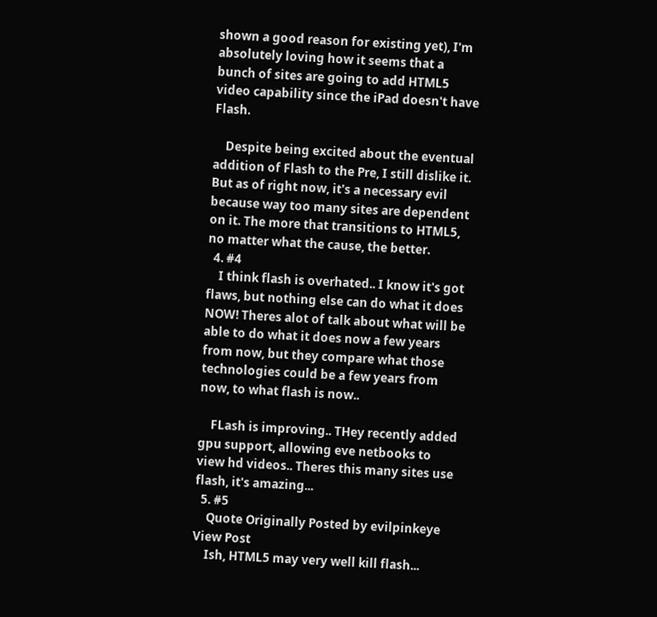shown a good reason for existing yet), I'm absolutely loving how it seems that a bunch of sites are going to add HTML5 video capability since the iPad doesn't have Flash.

    Despite being excited about the eventual addition of Flash to the Pre, I still dislike it. But as of right now, it's a necessary evil because way too many sites are dependent on it. The more that transitions to HTML5, no matter what the cause, the better.
  4. #4
    I think flash is overhated.. I know it's got flaws, but nothing else can do what it does NOW! Theres alot of talk about what will be able to do what it does now a few years from now, but they compare what those technologies could be a few years from now, to what flash is now..

    FLash is improving.. THey recently added gpu support, allowing eve netbooks to view hd videos.. Theres this many sites use flash, it's amazing...
  5. #5
    Quote Originally Posted by evilpinkeye View Post
    Ish, HTML5 may very well kill flash...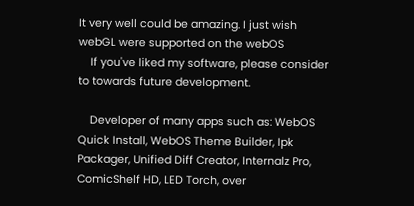It very well could be amazing. I just wish webGL were supported on the webOS
    If you've liked my software, please consider to towards future development.

    Developer of many apps such as: WebOS Quick Install, WebOS Theme Builder, Ipk Packager, Unified Diff Creator, Internalz Pro, ComicShelf HD, LED Torch, over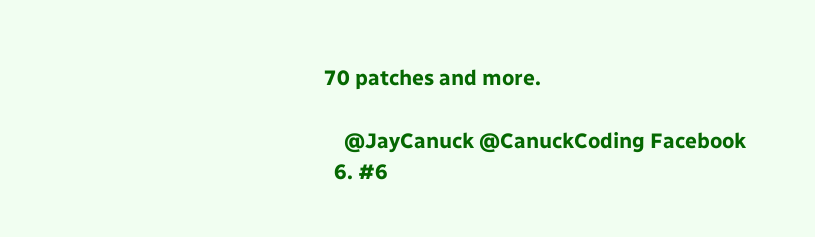70 patches and more.

    @JayCanuck @CanuckCoding Facebook
  6. #6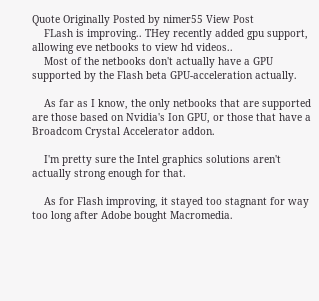Quote Originally Posted by nimer55 View Post
    FLash is improving.. THey recently added gpu support, allowing eve netbooks to view hd videos..
    Most of the netbooks don't actually have a GPU supported by the Flash beta GPU-acceleration actually.

    As far as I know, the only netbooks that are supported are those based on Nvidia's Ion GPU, or those that have a Broadcom Crystal Accelerator addon.

    I'm pretty sure the Intel graphics solutions aren't actually strong enough for that.

    As for Flash improving, it stayed too stagnant for way too long after Adobe bought Macromedia.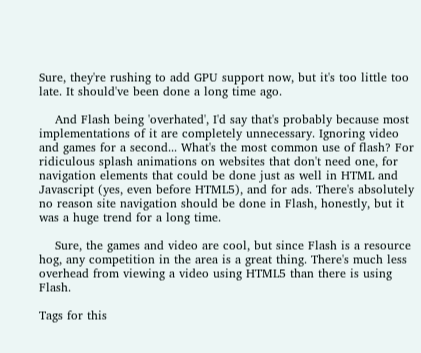Sure, they're rushing to add GPU support now, but it's too little too late. It should've been done a long time ago.

    And Flash being 'overhated', I'd say that's probably because most implementations of it are completely unnecessary. Ignoring video and games for a second... What's the most common use of flash? For ridiculous splash animations on websites that don't need one, for navigation elements that could be done just as well in HTML and Javascript (yes, even before HTML5), and for ads. There's absolutely no reason site navigation should be done in Flash, honestly, but it was a huge trend for a long time.

    Sure, the games and video are cool, but since Flash is a resource hog, any competition in the area is a great thing. There's much less overhead from viewing a video using HTML5 than there is using Flash.

Tags for this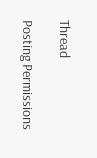Thread

Posting Permissions